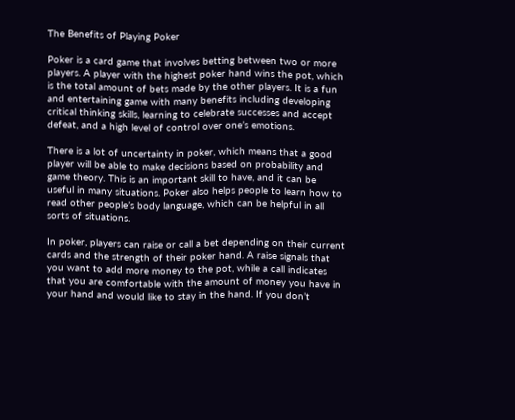The Benefits of Playing Poker

Poker is a card game that involves betting between two or more players. A player with the highest poker hand wins the pot, which is the total amount of bets made by the other players. It is a fun and entertaining game with many benefits including developing critical thinking skills, learning to celebrate successes and accept defeat, and a high level of control over one’s emotions.

There is a lot of uncertainty in poker, which means that a good player will be able to make decisions based on probability and game theory. This is an important skill to have, and it can be useful in many situations. Poker also helps people to learn how to read other people’s body language, which can be helpful in all sorts of situations.

In poker, players can raise or call a bet depending on their current cards and the strength of their poker hand. A raise signals that you want to add more money to the pot, while a call indicates that you are comfortable with the amount of money you have in your hand and would like to stay in the hand. If you don’t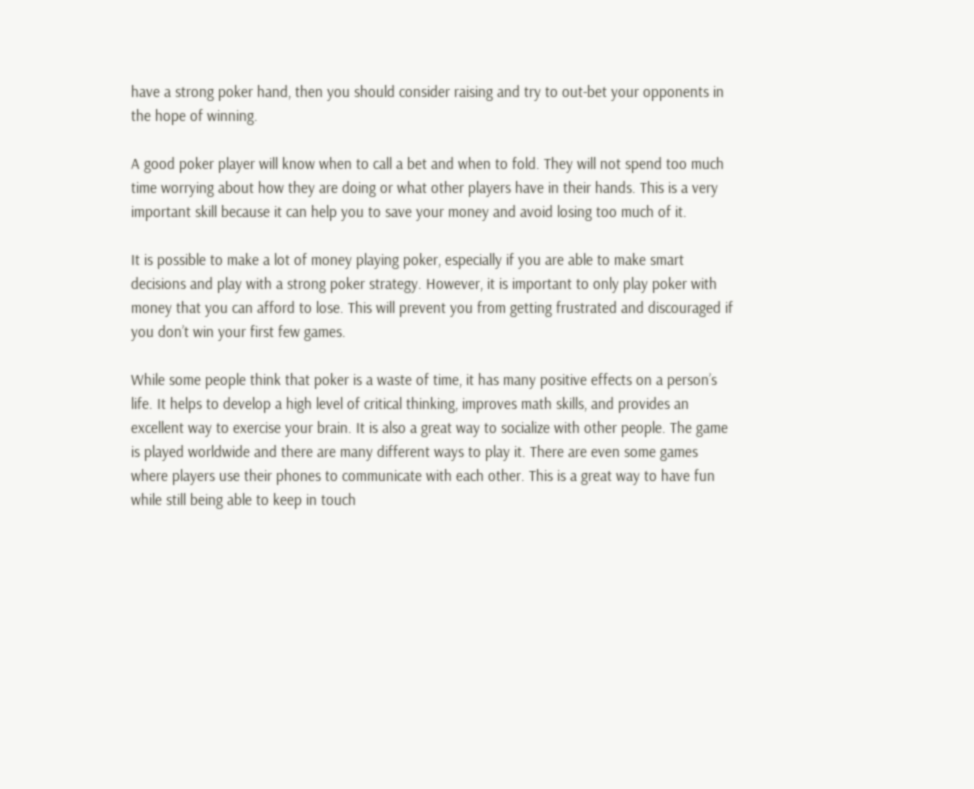have a strong poker hand, then you should consider raising and try to out-bet your opponents in the hope of winning.

A good poker player will know when to call a bet and when to fold. They will not spend too much time worrying about how they are doing or what other players have in their hands. This is a very important skill because it can help you to save your money and avoid losing too much of it.

It is possible to make a lot of money playing poker, especially if you are able to make smart decisions and play with a strong poker strategy. However, it is important to only play poker with money that you can afford to lose. This will prevent you from getting frustrated and discouraged if you don’t win your first few games.

While some people think that poker is a waste of time, it has many positive effects on a person’s life. It helps to develop a high level of critical thinking, improves math skills, and provides an excellent way to exercise your brain. It is also a great way to socialize with other people. The game is played worldwide and there are many different ways to play it. There are even some games where players use their phones to communicate with each other. This is a great way to have fun while still being able to keep in touch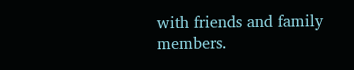with friends and family members.